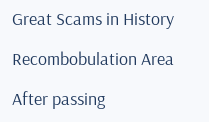Great Scams in History

Recombobulation Area

After passing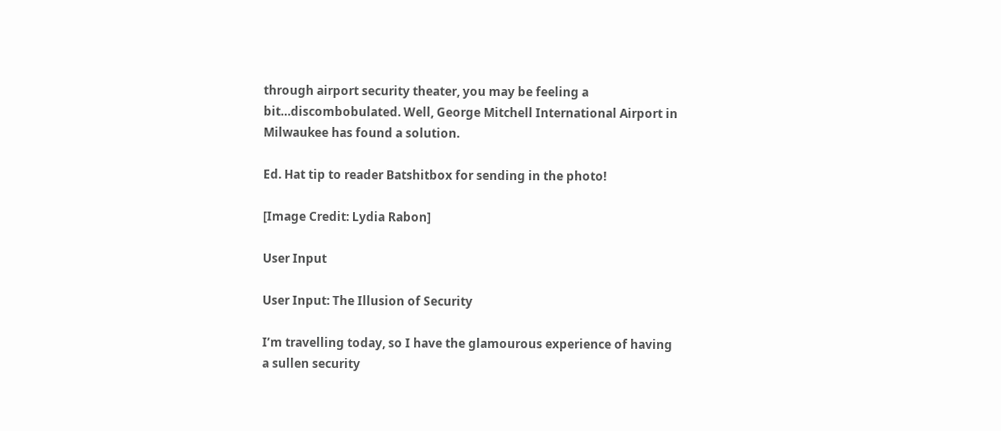through airport security theater, you may be feeling a bit…discombobulated. Well, George Mitchell International Airport in Milwaukee has found a solution.

Ed. Hat tip to reader Batshitbox for sending in the photo!

[Image Credit: Lydia Rabon]

User Input

User Input: The Illusion of Security

I’m travelling today, so I have the glamourous experience of having a sullen security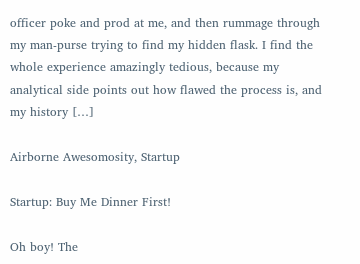officer poke and prod at me, and then rummage through my man-purse trying to find my hidden flask. I find the whole experience amazingly tedious, because my analytical side points out how flawed the process is, and my history […]

Airborne Awesomosity, Startup

Startup: Buy Me Dinner First!

Oh boy! The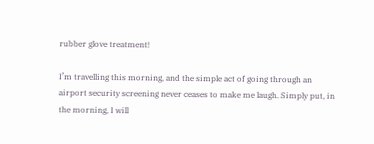rubber glove treatment!

I’m travelling this morning, and the simple act of going through an airport security screening never ceases to make me laugh. Simply put, in the morning, I will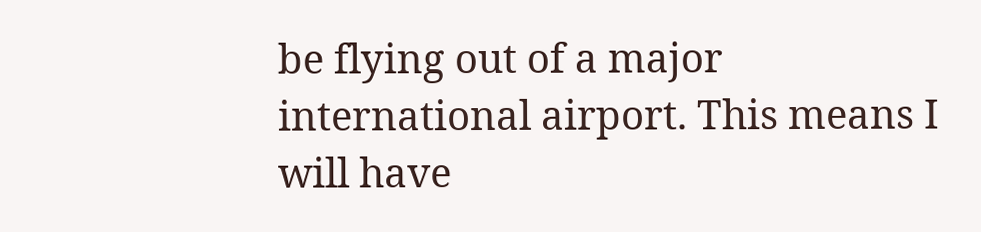be flying out of a major international airport. This means I will have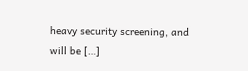heavy security screening, and will be […]